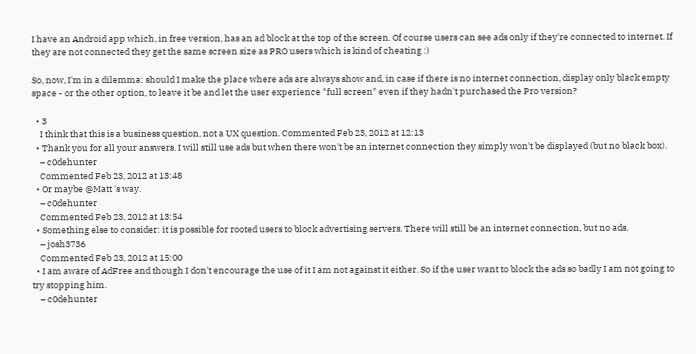I have an Android app which, in free version, has an ad block at the top of the screen. Of course users can see ads only if they're connected to internet. If they are not connected they get the same screen size as PRO users which is kind of cheating :)

So, now, I'm in a dilemma: should I make the place where ads are always show and, in case if there is no internet connection, display only black empty space - or the other option, to leave it be and let the user experience "full screen" even if they hadn't purchased the Pro version?

  • 3
    I think that this is a business question, not a UX question. Commented Feb 23, 2012 at 12:13
  • Thank you for all your answers. I will still use ads but when there won't be an internet connection they simply won't be displayed (but no black box).
    – c0dehunter
    Commented Feb 23, 2012 at 13:48
  • Or maybe @Matt 's way.
    – c0dehunter
    Commented Feb 23, 2012 at 13:54
  • Something else to consider: it is possible for rooted users to block advertising servers. There will still be an internet connection, but no ads.
    – josh3736
    Commented Feb 23, 2012 at 15:00
  • I am aware of AdFree and though I don't encourage the use of it I am not against it either. So if the user want to block the ads so badly I am not going to try stopping him.
    – c0dehunter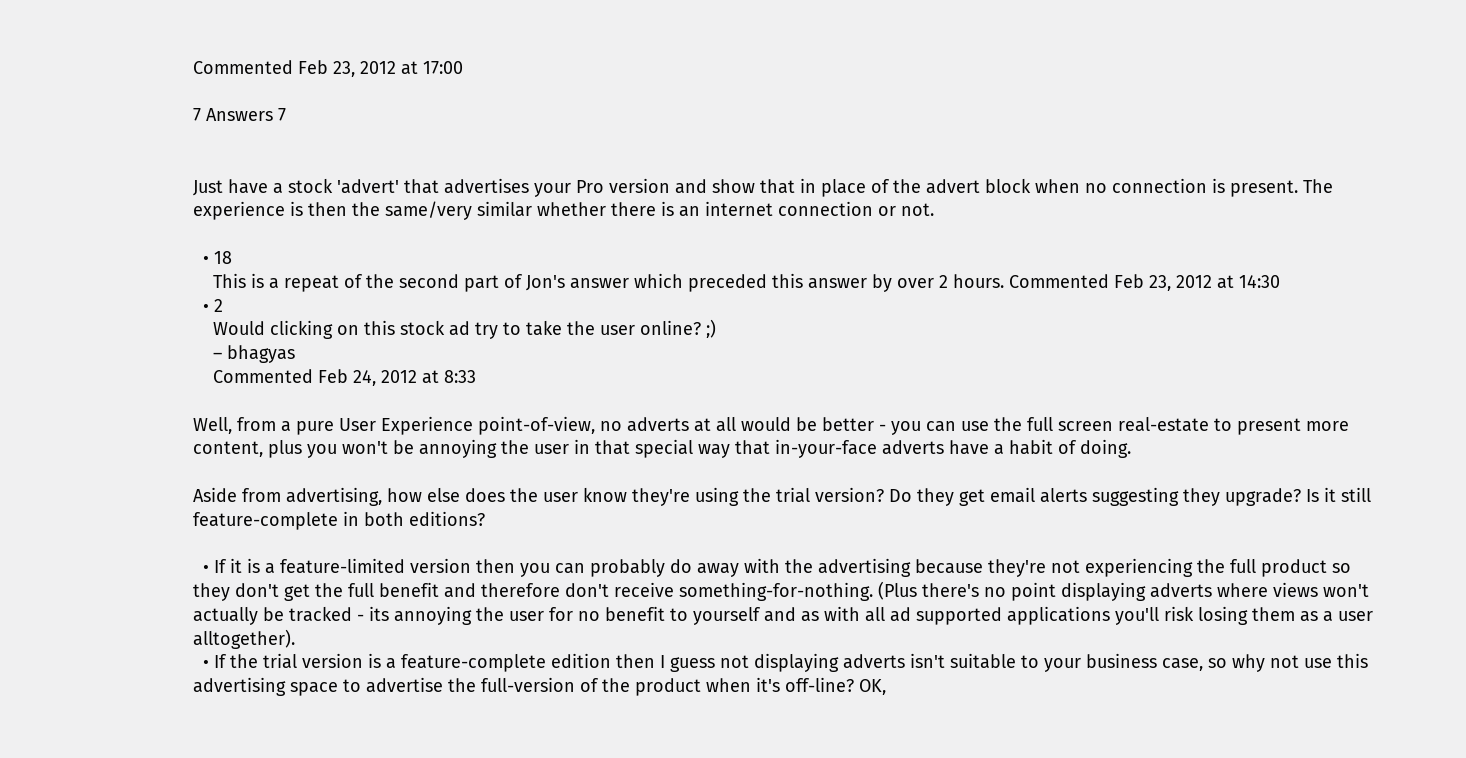Commented Feb 23, 2012 at 17:00

7 Answers 7


Just have a stock 'advert' that advertises your Pro version and show that in place of the advert block when no connection is present. The experience is then the same/very similar whether there is an internet connection or not.

  • 18
    This is a repeat of the second part of Jon's answer which preceded this answer by over 2 hours. Commented Feb 23, 2012 at 14:30
  • 2
    Would clicking on this stock ad try to take the user online? ;)
    – bhagyas
    Commented Feb 24, 2012 at 8:33

Well, from a pure User Experience point-of-view, no adverts at all would be better - you can use the full screen real-estate to present more content, plus you won't be annoying the user in that special way that in-your-face adverts have a habit of doing.

Aside from advertising, how else does the user know they're using the trial version? Do they get email alerts suggesting they upgrade? Is it still feature-complete in both editions?

  • If it is a feature-limited version then you can probably do away with the advertising because they're not experiencing the full product so they don't get the full benefit and therefore don't receive something-for-nothing. (Plus there's no point displaying adverts where views won't actually be tracked - its annoying the user for no benefit to yourself and as with all ad supported applications you'll risk losing them as a user alltogether).
  • If the trial version is a feature-complete edition then I guess not displaying adverts isn't suitable to your business case, so why not use this advertising space to advertise the full-version of the product when it's off-line? OK,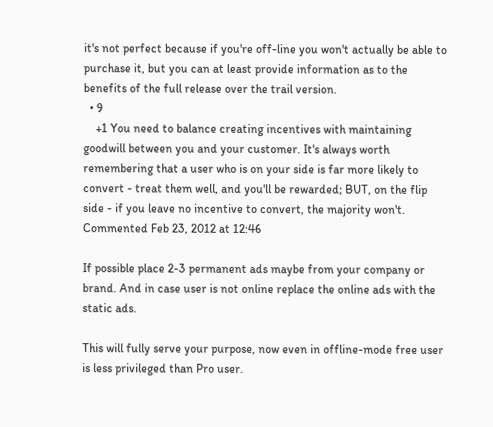it's not perfect because if you're off-line you won't actually be able to purchase it, but you can at least provide information as to the benefits of the full release over the trail version.
  • 9
    +1 You need to balance creating incentives with maintaining goodwill between you and your customer. It's always worth remembering that a user who is on your side is far more likely to convert - treat them well, and you'll be rewarded; BUT, on the flip side - if you leave no incentive to convert, the majority won't. Commented Feb 23, 2012 at 12:46

If possible place 2-3 permanent ads maybe from your company or brand. And in case user is not online replace the online ads with the static ads.

This will fully serve your purpose, now even in offline-mode free user is less privileged than Pro user.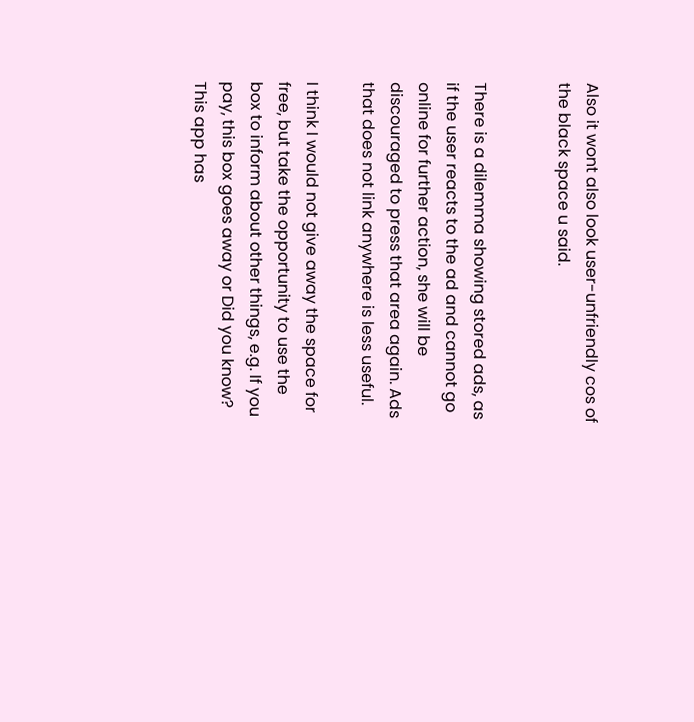Also it wont also look user-unfriendly cos of the black space u said.


There is a dilemma showing stored ads, as if the user reacts to the ad and cannot go online for further action, she will be discouraged to press that area again. Ads that does not link anywhere is less useful.

I think I would not give away the space for free, but take the opportunity to use the box to inform about other things, e.g. If you pay, this box goes away or Did you know? This app has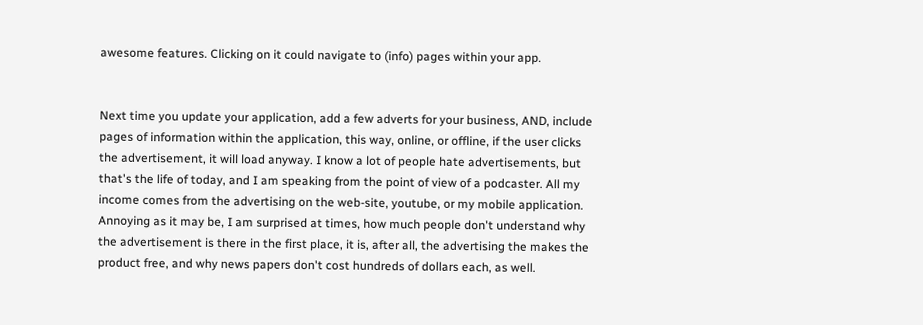awesome features. Clicking on it could navigate to (info) pages within your app.


Next time you update your application, add a few adverts for your business, AND, include pages of information within the application, this way, online, or offline, if the user clicks the advertisement, it will load anyway. I know a lot of people hate advertisements, but that's the life of today, and I am speaking from the point of view of a podcaster. All my income comes from the advertising on the web-site, youtube, or my mobile application. Annoying as it may be, I am surprised at times, how much people don't understand why the advertisement is there in the first place, it is, after all, the advertising the makes the product free, and why news papers don't cost hundreds of dollars each, as well.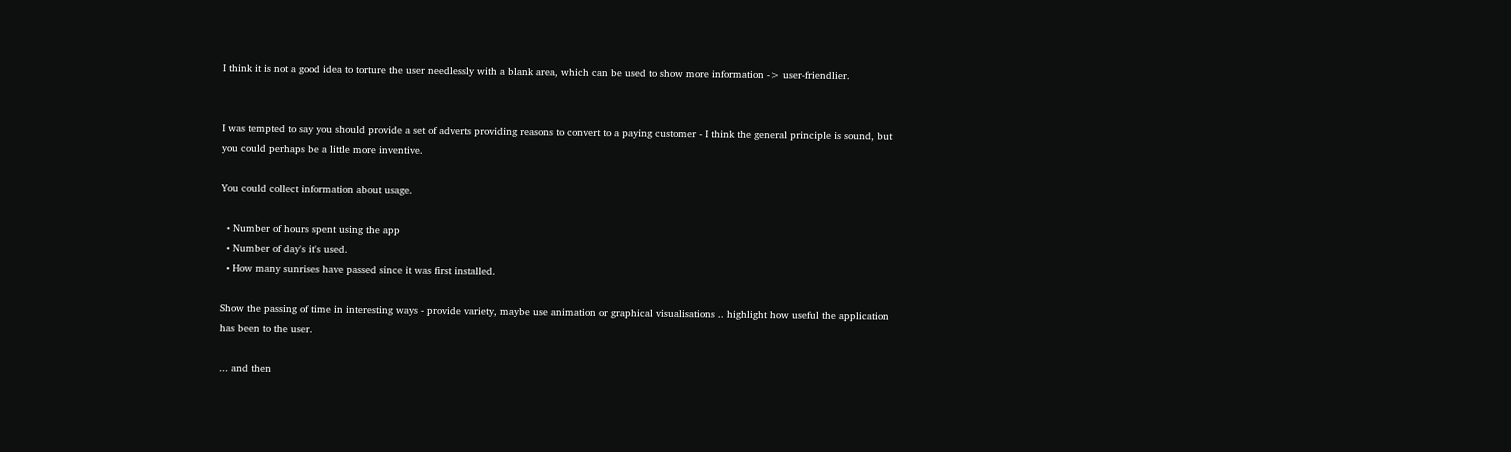I think it is not a good idea to torture the user needlessly with a blank area, which can be used to show more information -> user-friendlier.


I was tempted to say you should provide a set of adverts providing reasons to convert to a paying customer - I think the general principle is sound, but you could perhaps be a little more inventive.

You could collect information about usage.

  • Number of hours spent using the app
  • Number of day's it's used.
  • How many sunrises have passed since it was first installed.

Show the passing of time in interesting ways - provide variety, maybe use animation or graphical visualisations .. highlight how useful the application has been to the user.

... and then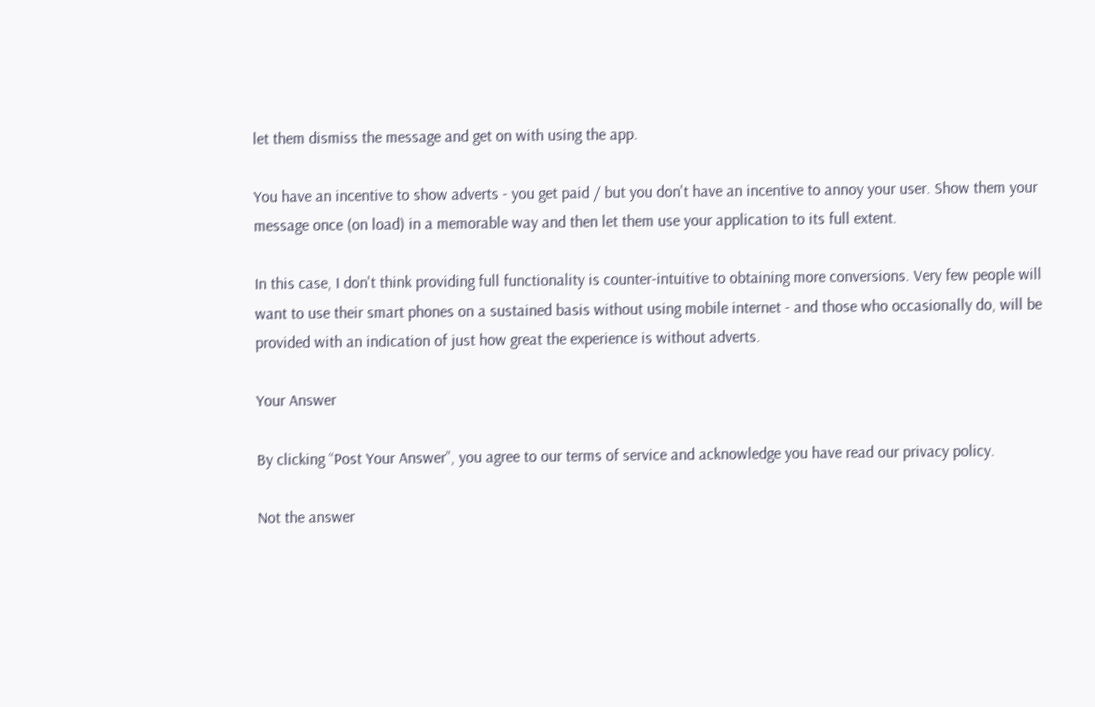let them dismiss the message and get on with using the app.

You have an incentive to show adverts - you get paid / but you don't have an incentive to annoy your user. Show them your message once (on load) in a memorable way and then let them use your application to its full extent.

In this case, I don't think providing full functionality is counter-intuitive to obtaining more conversions. Very few people will want to use their smart phones on a sustained basis without using mobile internet - and those who occasionally do, will be provided with an indication of just how great the experience is without adverts.

Your Answer

By clicking “Post Your Answer”, you agree to our terms of service and acknowledge you have read our privacy policy.

Not the answer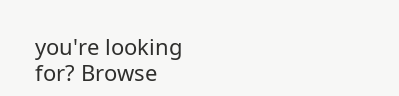you're looking for? Browse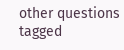other questions tagged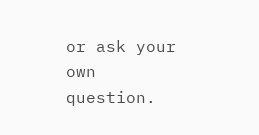or ask your own question.